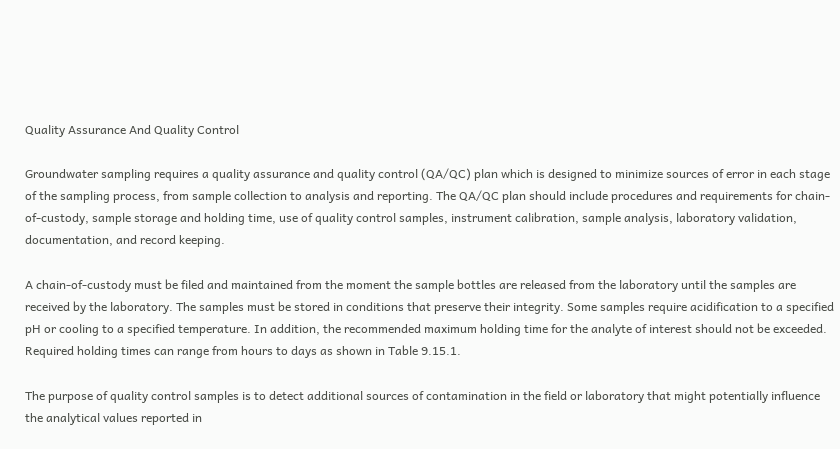Quality Assurance And Quality Control

Groundwater sampling requires a quality assurance and quality control (QA/QC) plan which is designed to minimize sources of error in each stage of the sampling process, from sample collection to analysis and reporting. The QA/QC plan should include procedures and requirements for chain-of-custody, sample storage and holding time, use of quality control samples, instrument calibration, sample analysis, laboratory validation, documentation, and record keeping.

A chain-of-custody must be filed and maintained from the moment the sample bottles are released from the laboratory until the samples are received by the laboratory. The samples must be stored in conditions that preserve their integrity. Some samples require acidification to a specified pH or cooling to a specified temperature. In addition, the recommended maximum holding time for the analyte of interest should not be exceeded. Required holding times can range from hours to days as shown in Table 9.15.1.

The purpose of quality control samples is to detect additional sources of contamination in the field or laboratory that might potentially influence the analytical values reported in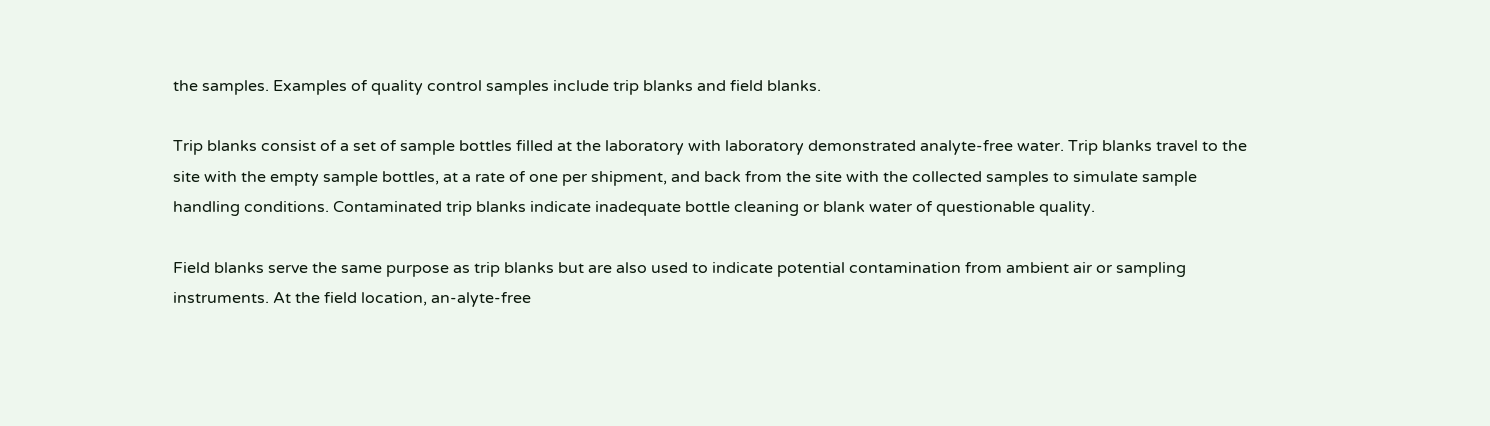the samples. Examples of quality control samples include trip blanks and field blanks.

Trip blanks consist of a set of sample bottles filled at the laboratory with laboratory demonstrated analyte-free water. Trip blanks travel to the site with the empty sample bottles, at a rate of one per shipment, and back from the site with the collected samples to simulate sample handling conditions. Contaminated trip blanks indicate inadequate bottle cleaning or blank water of questionable quality.

Field blanks serve the same purpose as trip blanks but are also used to indicate potential contamination from ambient air or sampling instruments. At the field location, an-alyte-free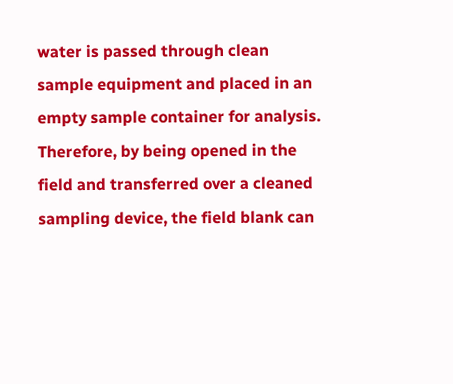water is passed through clean sample equipment and placed in an empty sample container for analysis. Therefore, by being opened in the field and transferred over a cleaned sampling device, the field blank can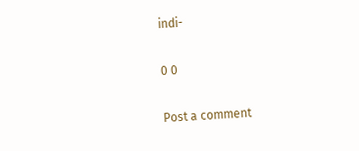indi-

0 0

Post a comment